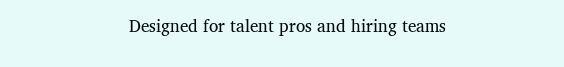Designed for talent pros and hiring teams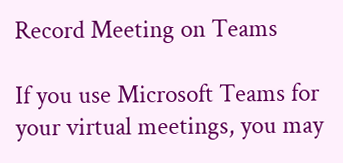Record Meeting on Teams

If you use Microsoft Teams for your virtual meetings, you may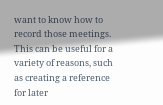want to know how to record those meetings. This can be useful for a variety of reasons, such as creating a reference for later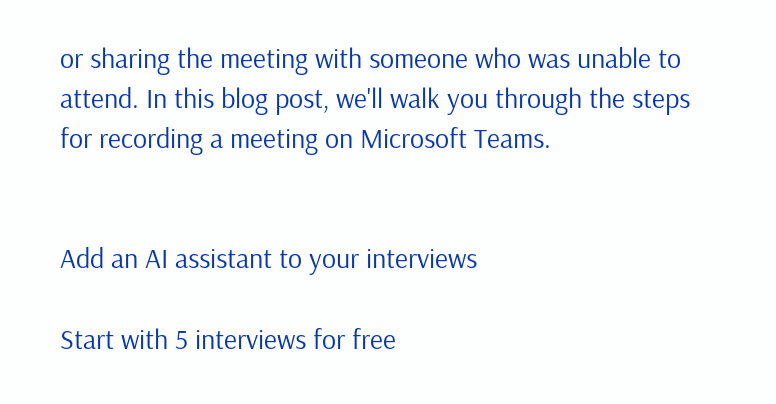or sharing the meeting with someone who was unable to attend. In this blog post, we'll walk you through the steps for recording a meeting on Microsoft Teams.


Add an AI assistant to your interviews

Start with 5 interviews for free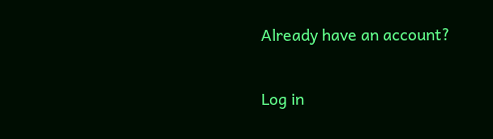Already have an account?

Log in